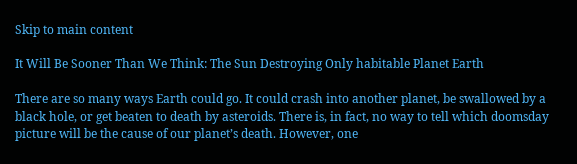Skip to main content

It Will Be Sooner Than We Think: The Sun Destroying Only habitable Planet Earth

There are so many ways Earth could go. It could crash into another planet, be swallowed by a black hole, or get beaten to death by asteroids. There is, in fact, no way to tell which doomsday picture will be the cause of our planet’s death. However, one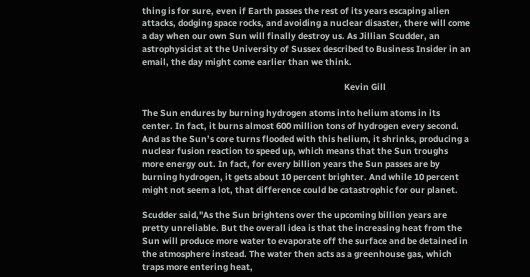thing is for sure, even if Earth passes the rest of its years escaping alien attacks, dodging space rocks, and avoiding a nuclear disaster, there will come a day when our own Sun will finally destroy us. As Jillian Scudder, an astrophysicist at the University of Sussex described to Business Insider in an email, the day might come earlier than we think.

                                                                                                     Kevin Gill

The Sun endures by burning hydrogen atoms into helium atoms in its center. In fact, it burns almost 600 million tons of hydrogen every second. And as the Sun’s core turns flooded with this helium, it shrinks, producing a nuclear fusion reaction to speed up, which means that the Sun troughs more energy out. In fact, for every billion years the Sun passes are by burning hydrogen, it gets about 10 percent brighter. And while 10 percent might not seem a lot, that difference could be catastrophic for our planet.

Scudder said,"As the Sun brightens over the upcoming billion years are pretty unreliable. But the overall idea is that the increasing heat from the Sun will produce more water to evaporate off the surface and be detained in the atmosphere instead. The water then acts as a greenhouse gas, which traps more entering heat,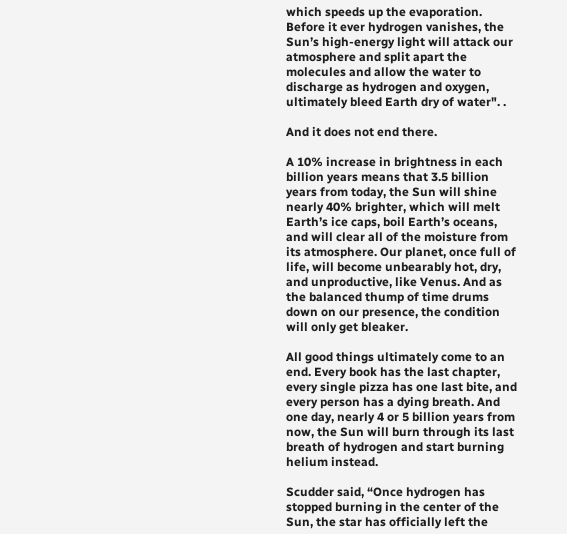which speeds up the evaporation. Before it ever hydrogen vanishes, the Sun’s high-energy light will attack our atmosphere and split apart the molecules and allow the water to discharge as hydrogen and oxygen, ultimately bleed Earth dry of water". .

And it does not end there.

A 10% increase in brightness in each billion years means that 3.5 billion years from today, the Sun will shine nearly 40% brighter, which will melt Earth’s ice caps, boil Earth’s oceans, and will clear all of the moisture from its atmosphere. Our planet, once full of life, will become unbearably hot, dry, and unproductive, like Venus. And as the balanced thump of time drums down on our presence, the condition will only get bleaker.

All good things ultimately come to an end. Every book has the last chapter, every single pizza has one last bite, and every person has a dying breath. And one day, nearly 4 or 5 billion years from now, the Sun will burn through its last breath of hydrogen and start burning helium instead.

Scudder said, “Once hydrogen has stopped burning in the center of the Sun, the star has officially left the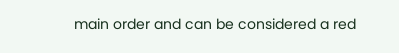main order and can be considered a red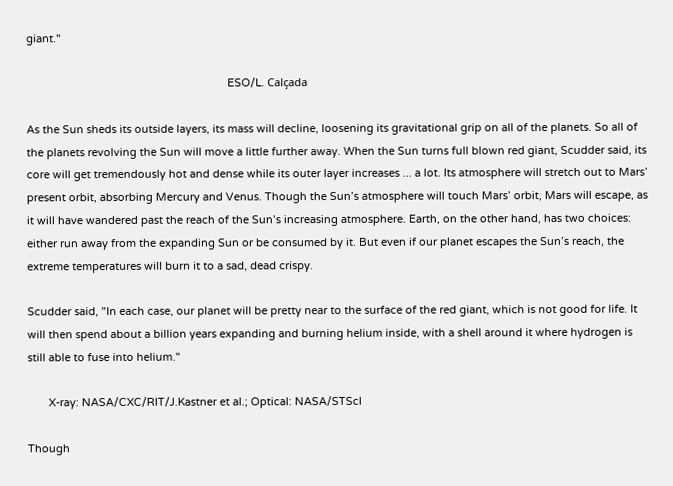giant."

                                                                   ESO/L. Calçada

As the Sun sheds its outside layers, its mass will decline, loosening its gravitational grip on all of the planets. So all of the planets revolving the Sun will move a little further away. When the Sun turns full blown red giant, Scudder said, its core will get tremendously hot and dense while its outer layer increases ... a lot. Its atmosphere will stretch out to Mars’ present orbit, absorbing Mercury and Venus. Though the Sun’s atmosphere will touch Mars’ orbit, Mars will escape, as it will have wandered past the reach of the Sun’s increasing atmosphere. Earth, on the other hand, has two choices: either run away from the expanding Sun or be consumed by it. But even if our planet escapes the Sun’s reach, the extreme temperatures will burn it to a sad, dead crispy.

Scudder said, "In each case, our planet will be pretty near to the surface of the red giant, which is not good for life. It will then spend about a billion years expanding and burning helium inside, with a shell around it where hydrogen is still able to fuse into helium."

       X-ray: NASA/CXC/RIT/J.Kastner et al.; Optical: NASA/STScI

Though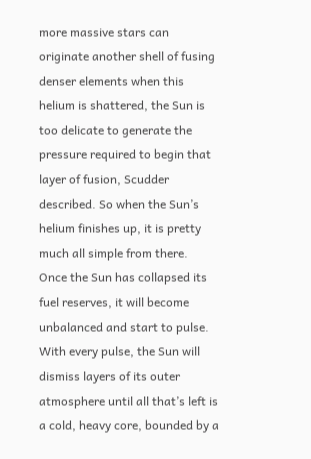more massive stars can originate another shell of fusing denser elements when this helium is shattered, the Sun is too delicate to generate the pressure required to begin that layer of fusion, Scudder described. So when the Sun’s helium finishes up, it is pretty much all simple from there.
Once the Sun has collapsed its fuel reserves, it will become unbalanced and start to pulse. With every pulse, the Sun will dismiss layers of its outer atmosphere until all that’s left is a cold, heavy core, bounded by a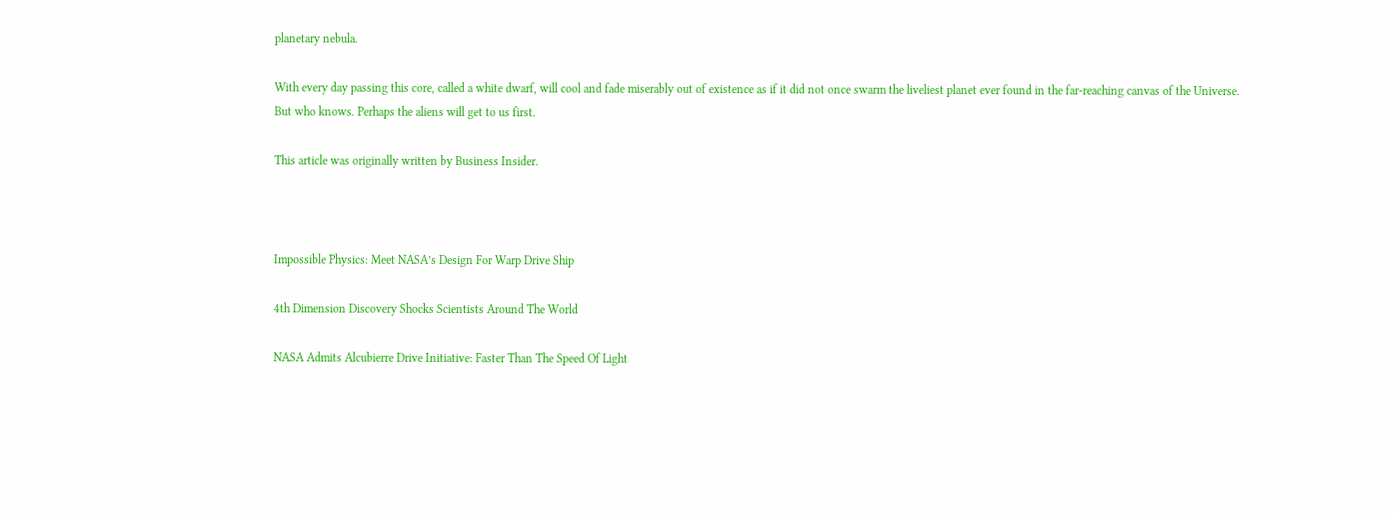planetary nebula.

With every day passing this core, called a white dwarf, will cool and fade miserably out of existence as if it did not once swarm the liveliest planet ever found in the far-reaching canvas of the Universe.
But who knows. Perhaps the aliens will get to us first.

This article was originally written by Business Insider.



Impossible Physics: Meet NASA’s Design For Warp Drive Ship

4th Dimension Discovery Shocks Scientists Around The World

NASA Admits Alcubierre Drive Initiative: Faster Than The Speed Of Light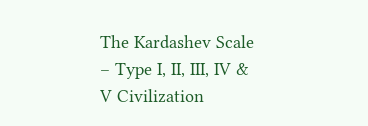The Kardashev Scale – Type I, II, III, IV & V Civilization